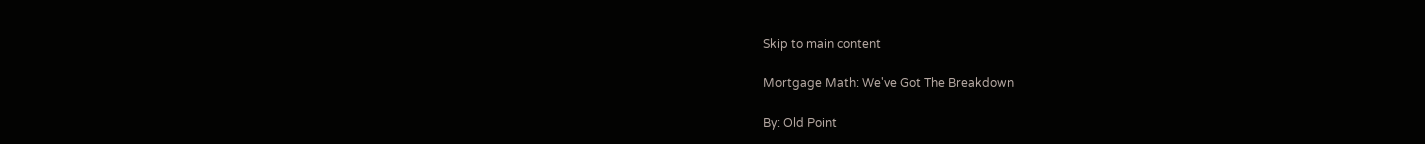Skip to main content

Mortgage Math: We've Got The Breakdown

By: Old Point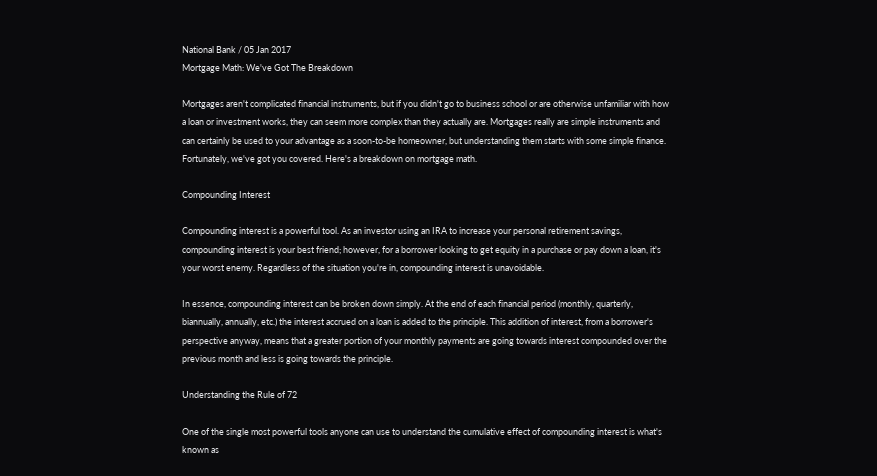National Bank / 05 Jan 2017
Mortgage Math: We've Got The Breakdown

Mortgages aren't complicated financial instruments, but if you didn't go to business school or are otherwise unfamiliar with how a loan or investment works, they can seem more complex than they actually are. Mortgages really are simple instruments and can certainly be used to your advantage as a soon-to-be homeowner, but understanding them starts with some simple finance. Fortunately, we've got you covered. Here's a breakdown on mortgage math.

Compounding Interest

Compounding interest is a powerful tool. As an investor using an IRA to increase your personal retirement savings, compounding interest is your best friend; however, for a borrower looking to get equity in a purchase or pay down a loan, it's your worst enemy. Regardless of the situation you're in, compounding interest is unavoidable.

In essence, compounding interest can be broken down simply. At the end of each financial period (monthly, quarterly, biannually, annually, etc.) the interest accrued on a loan is added to the principle. This addition of interest, from a borrower's perspective anyway, means that a greater portion of your monthly payments are going towards interest compounded over the previous month and less is going towards the principle.

Understanding the Rule of 72

One of the single most powerful tools anyone can use to understand the cumulative effect of compounding interest is what's known as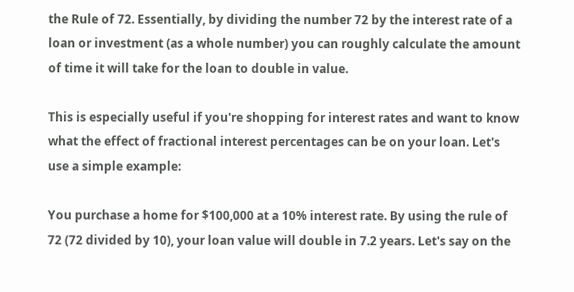the Rule of 72. Essentially, by dividing the number 72 by the interest rate of a loan or investment (as a whole number) you can roughly calculate the amount of time it will take for the loan to double in value.

This is especially useful if you're shopping for interest rates and want to know what the effect of fractional interest percentages can be on your loan. Let's use a simple example:

You purchase a home for $100,000 at a 10% interest rate. By using the rule of 72 (72 divided by 10), your loan value will double in 7.2 years. Let's say on the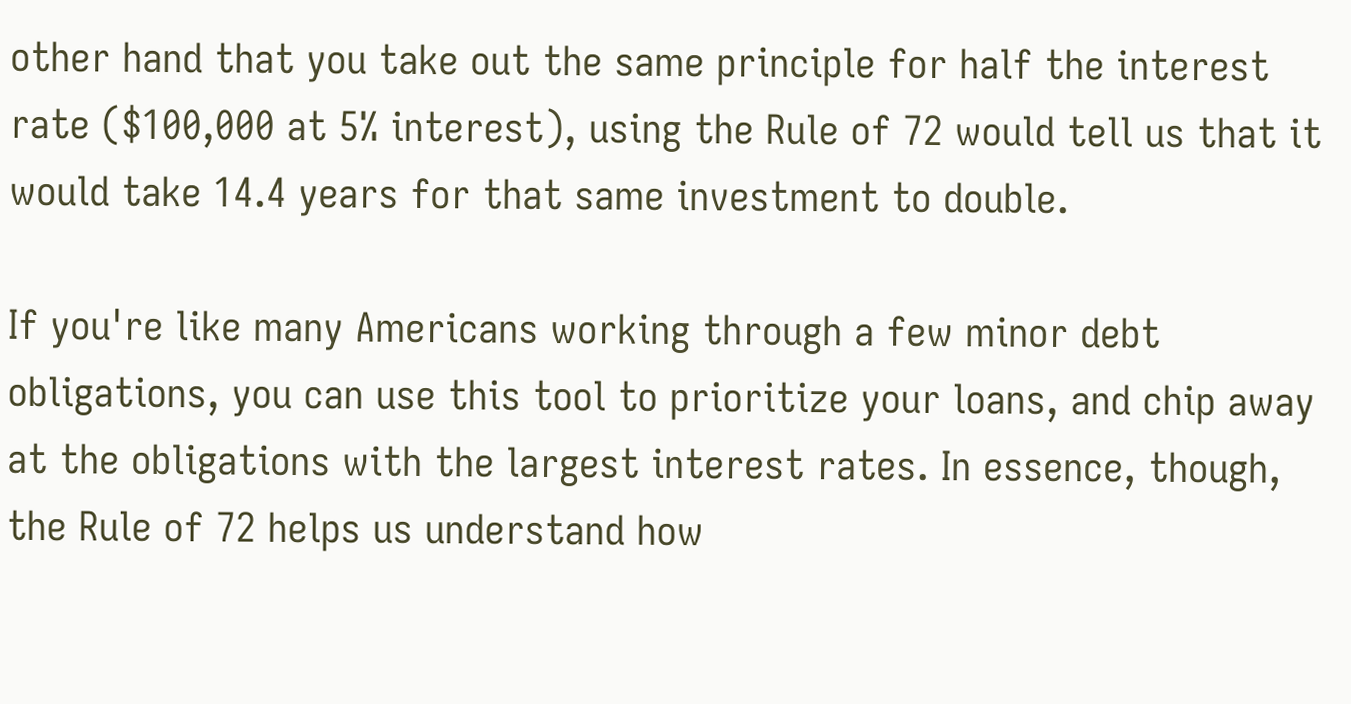other hand that you take out the same principle for half the interest rate ($100,000 at 5% interest), using the Rule of 72 would tell us that it would take 14.4 years for that same investment to double.

If you're like many Americans working through a few minor debt obligations, you can use this tool to prioritize your loans, and chip away at the obligations with the largest interest rates. In essence, though, the Rule of 72 helps us understand how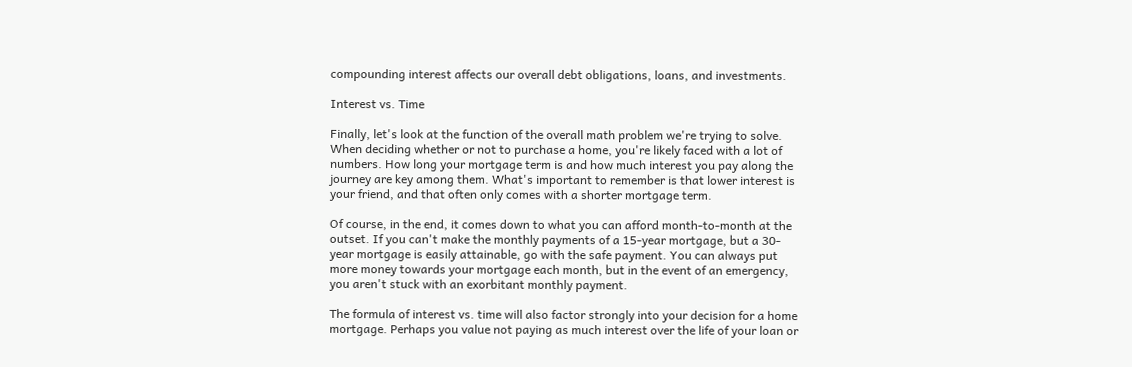compounding interest affects our overall debt obligations, loans, and investments.

Interest vs. Time

Finally, let's look at the function of the overall math problem we're trying to solve. When deciding whether or not to purchase a home, you're likely faced with a lot of numbers. How long your mortgage term is and how much interest you pay along the journey are key among them. What's important to remember is that lower interest is your friend, and that often only comes with a shorter mortgage term.

Of course, in the end, it comes down to what you can afford month-to-month at the outset. If you can't make the monthly payments of a 15-year mortgage, but a 30-year mortgage is easily attainable, go with the safe payment. You can always put more money towards your mortgage each month, but in the event of an emergency, you aren't stuck with an exorbitant monthly payment.

The formula of interest vs. time will also factor strongly into your decision for a home mortgage. Perhaps you value not paying as much interest over the life of your loan or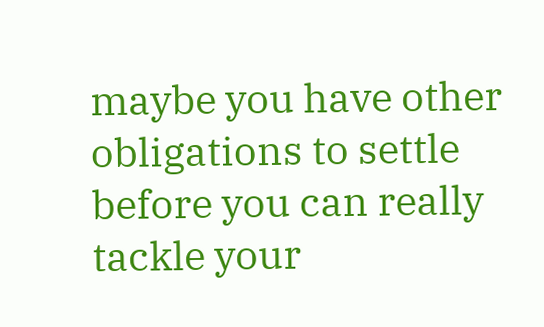maybe you have other obligations to settle before you can really tackle your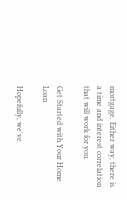mortgage. Either way, there is a time and interest correlation that will work for you.

Get Started with Your Home Loan

Hopefully, we've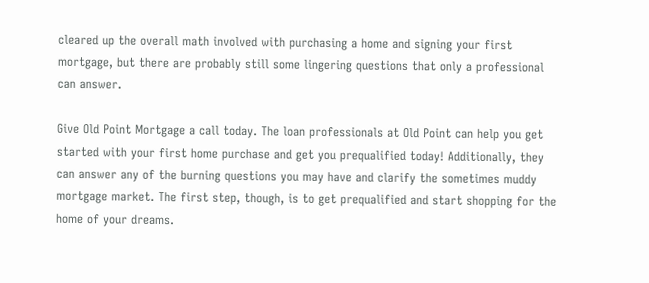cleared up the overall math involved with purchasing a home and signing your first mortgage, but there are probably still some lingering questions that only a professional can answer.

Give Old Point Mortgage a call today. The loan professionals at Old Point can help you get started with your first home purchase and get you prequalified today! Additionally, they can answer any of the burning questions you may have and clarify the sometimes muddy mortgage market. The first step, though, is to get prequalified and start shopping for the home of your dreams.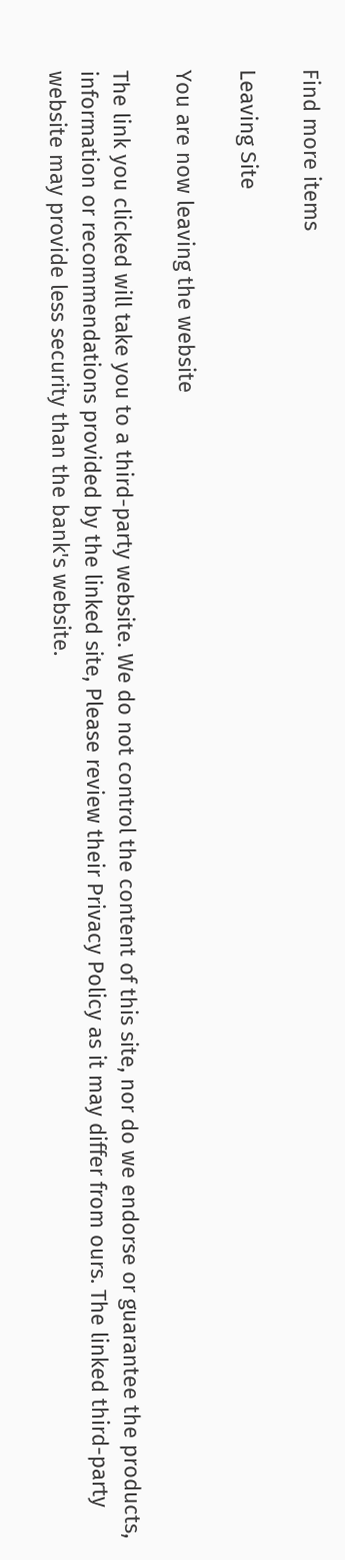Find more items

Leaving Site

You are now leaving the website

The link you clicked will take you to a third-party website. We do not control the content of this site, nor do we endorse or guarantee the products, information or recommendations provided by the linked site, Please review their Privacy Policy as it may differ from ours. The linked third-party website may provide less security than the bank's website.